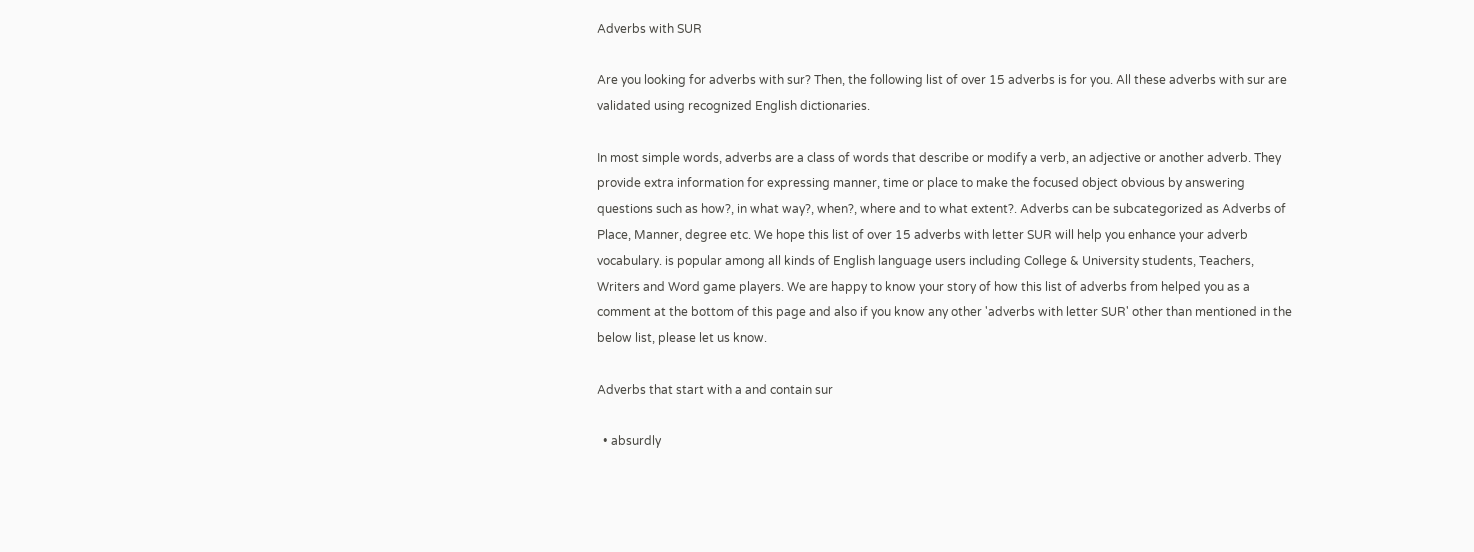Adverbs with SUR

Are you looking for adverbs with sur? Then, the following list of over 15 adverbs is for you. All these adverbs with sur are validated using recognized English dictionaries.

In most simple words, adverbs are a class of words that describe or modify a verb, an adjective or another adverb. They provide extra information for expressing manner, time or place to make the focused object obvious by answering questions such as how?, in what way?, when?, where and to what extent?. Adverbs can be subcategorized as Adverbs of Place, Manner, degree etc. We hope this list of over 15 adverbs with letter SUR will help you enhance your adverb vocabulary. is popular among all kinds of English language users including College & University students, Teachers, Writers and Word game players. We are happy to know your story of how this list of adverbs from helped you as a comment at the bottom of this page and also if you know any other 'adverbs with letter SUR' other than mentioned in the below list, please let us know.

Adverbs that start with a and contain sur

  • absurdly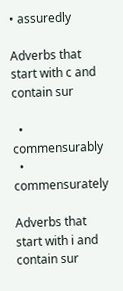• assuredly

Adverbs that start with c and contain sur

  • commensurably
  • commensurately

Adverbs that start with i and contain sur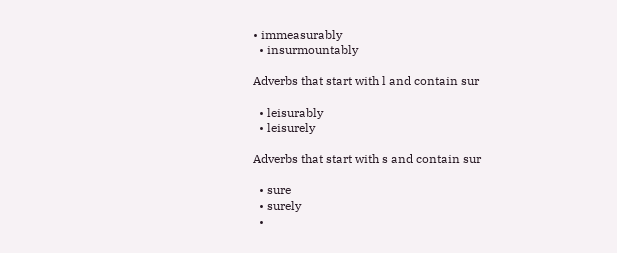• immeasurably
  • insurmountably

Adverbs that start with l and contain sur

  • leisurably
  • leisurely

Adverbs that start with s and contain sur

  • sure
  • surely
  •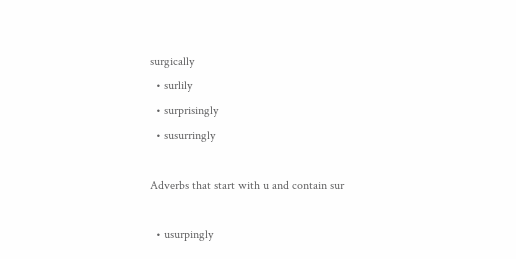surgically
  • surlily
  • surprisingly
  • susurringly

Adverbs that start with u and contain sur

  • usurpingly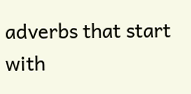adverbs that start with